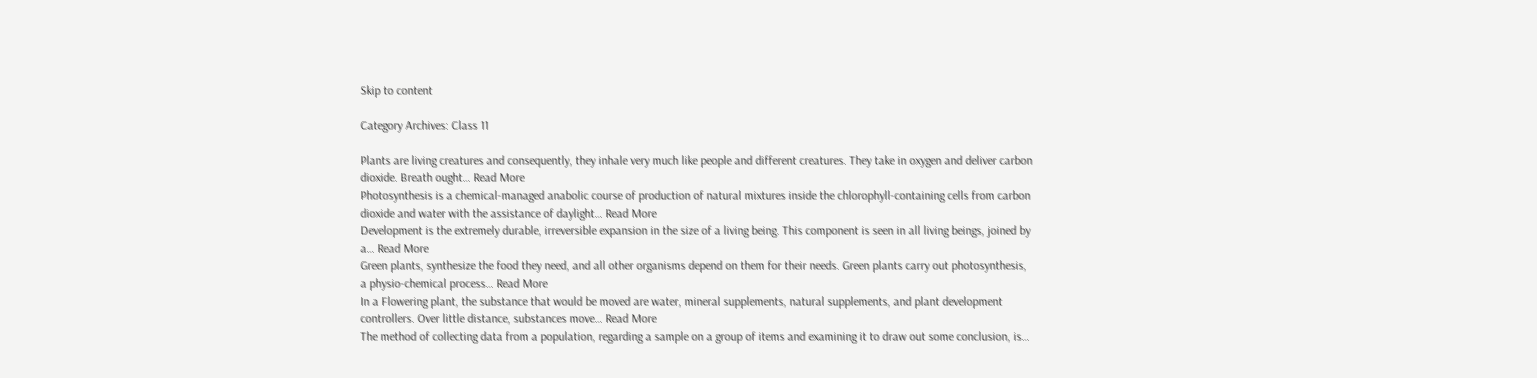Skip to content

Category Archives: Class 11

Plants are living creatures and consequently, they inhale very much like people and different creatures. They take in oxygen and deliver carbon dioxide. Breath ought… Read More
Photosynthesis is a chemical-managed anabolic course of production of natural mixtures inside the chlorophyll-containing cells from carbon dioxide and water with the assistance of daylight… Read More
Development is the extremely durable, irreversible expansion in the size of a living being. This component is seen in all living beings, joined by a… Read More
Green plants, synthesize the food they need, and all other organisms depend on them for their needs. Green plants carry out photosynthesis, a physio-chemical process… Read More
In a Flowering plant, the substance that would be moved are water, mineral supplements, natural supplements, and plant development controllers. Over little distance, substances move… Read More
The method of collecting data from a population, regarding a sample on a group of items and examining it to draw out some conclusion, is…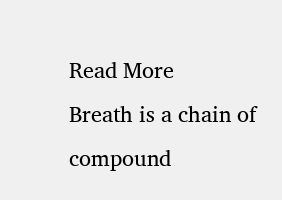Read More
Breath is a chain of compound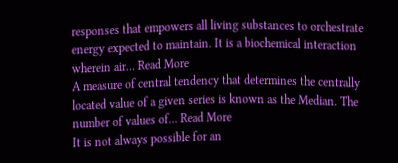responses that empowers all living substances to orchestrate energy expected to maintain. It is a biochemical interaction wherein air… Read More
A measure of central tendency that determines the centrally located value of a given series is known as the Median. The number of values of… Read More
It is not always possible for an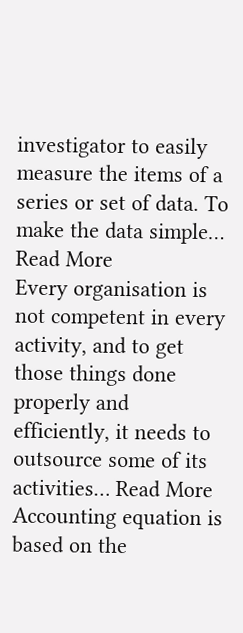investigator to easily measure the items of a series or set of data. To make the data simple… Read More
Every organisation is not competent in every activity, and to get those things done properly and efficiently, it needs to outsource some of its activities… Read More
Accounting equation is based on the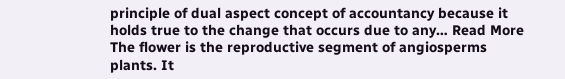principle of dual aspect concept of accountancy because it holds true to the change that occurs due to any… Read More
The flower is the reproductive segment of angiosperms plants. It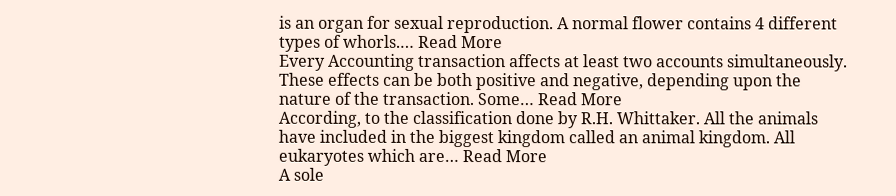is an organ for sexual reproduction. A normal flower contains 4 different types of whorls.… Read More
Every Accounting transaction affects at least two accounts simultaneously. These effects can be both positive and negative, depending upon the nature of the transaction. Some… Read More
According, to the classification done by R.H. Whittaker. All the animals have included in the biggest kingdom called an animal kingdom. All eukaryotes which are… Read More
A sole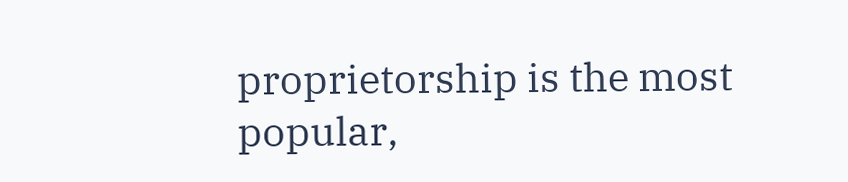proprietorship is the most popular,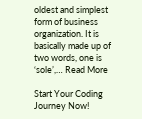oldest and simplest form of business organization. It is basically made up of two words, one is ‘sole’,… Read More

Start Your Coding Journey Now!